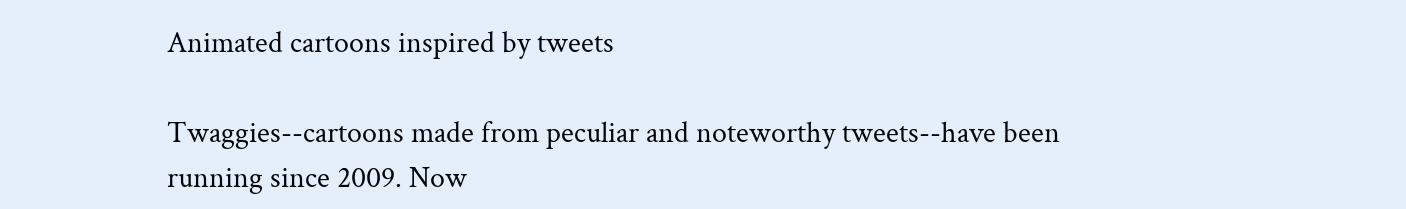Animated cartoons inspired by tweets

Twaggies--cartoons made from peculiar and noteworthy tweets--have been running since 2009. Now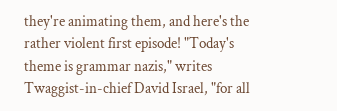they're animating them, and here's the rather violent first episode! "Today's theme is grammar nazis," writes Twaggist-in-chief David Israel, "for all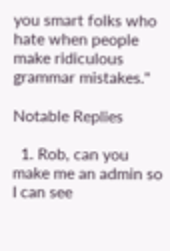you smart folks who hate when people make ridiculous grammar mistakes."

Notable Replies

  1. Rob, can you make me an admin so I can see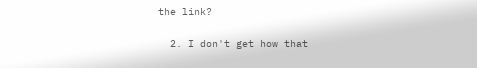the link?

  2. I don't get how that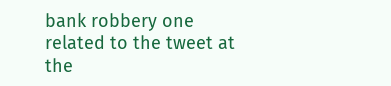bank robbery one related to the tweet at the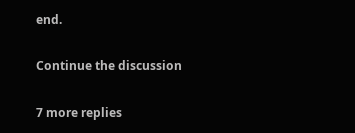end.

Continue the discussion

7 more replies